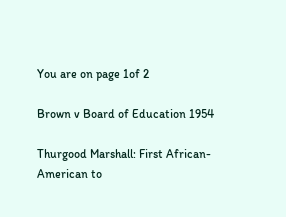You are on page 1of 2

Brown v Board of Education 1954

Thurgood Marshall: First African-American to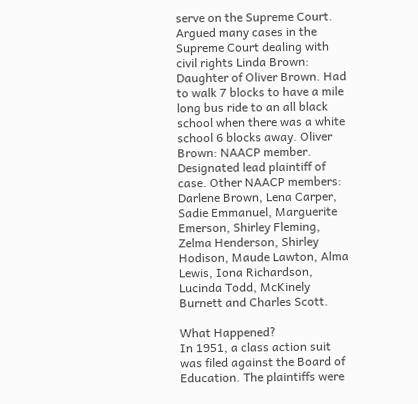serve on the Supreme Court. Argued many cases in the Supreme Court dealing with civil rights Linda Brown: Daughter of Oliver Brown. Had to walk 7 blocks to have a mile long bus ride to an all black school when there was a white school 6 blocks away. Oliver Brown: NAACP member. Designated lead plaintiff of case. Other NAACP members: Darlene Brown, Lena Carper, Sadie Emmanuel, Marguerite Emerson, Shirley Fleming, Zelma Henderson, Shirley Hodison, Maude Lawton, Alma Lewis, Iona Richardson, Lucinda Todd, McKinely Burnett and Charles Scott.

What Happened?
In 1951, a class action suit was filed against the Board of Education. The plaintiffs were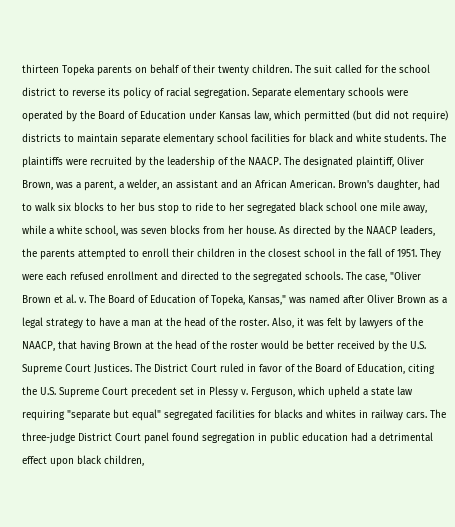thirteen Topeka parents on behalf of their twenty children. The suit called for the school district to reverse its policy of racial segregation. Separate elementary schools were operated by the Board of Education under Kansas law, which permitted (but did not require) districts to maintain separate elementary school facilities for black and white students. The plaintiffs were recruited by the leadership of the NAACP. The designated plaintiff, Oliver Brown, was a parent, a welder, an assistant and an African American. Brown's daughter, had to walk six blocks to her bus stop to ride to her segregated black school one mile away, while a white school, was seven blocks from her house. As directed by the NAACP leaders, the parents attempted to enroll their children in the closest school in the fall of 1951. They were each refused enrollment and directed to the segregated schools. The case, "Oliver Brown et al. v. The Board of Education of Topeka, Kansas," was named after Oliver Brown as a legal strategy to have a man at the head of the roster. Also, it was felt by lawyers of the NAACP, that having Brown at the head of the roster would be better received by the U.S. Supreme Court Justices. The District Court ruled in favor of the Board of Education, citing the U.S. Supreme Court precedent set in Plessy v. Ferguson, which upheld a state law requiring "separate but equal" segregated facilities for blacks and whites in railway cars. The three-judge District Court panel found segregation in public education had a detrimental effect upon black children,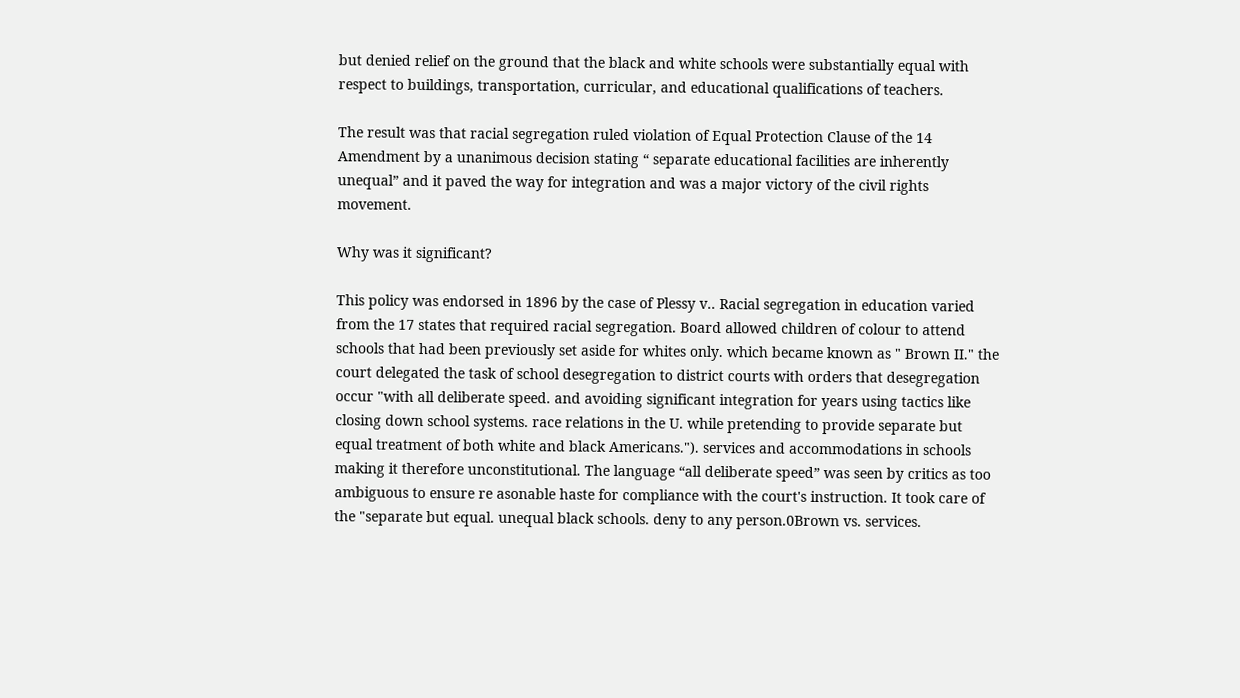but denied relief on the ground that the black and white schools were substantially equal with respect to buildings, transportation, curricular, and educational qualifications of teachers.

The result was that racial segregation ruled violation of Equal Protection Clause of the 14 Amendment by a unanimous decision stating “ separate educational facilities are inherently unequal” and it paved the way for integration and was a major victory of the civil rights movement.

Why was it significant?

This policy was endorsed in 1896 by the case of Plessy v.. Racial segregation in education varied from the 17 states that required racial segregation. Board allowed children of colour to attend schools that had been previously set aside for whites only. which became known as " Brown II." the court delegated the task of school desegregation to district courts with orders that desegregation occur "with all deliberate speed. and avoiding significant integration for years using tactics like closing down school systems. race relations in the U. while pretending to provide separate but equal treatment of both white and black Americans."). services and accommodations in schools making it therefore unconstitutional. The language “all deliberate speed” was seen by critics as too ambiguous to ensure re asonable haste for compliance with the court's instruction. It took care of the "separate but equal. unequal black schools. deny to any person.0Brown vs. services.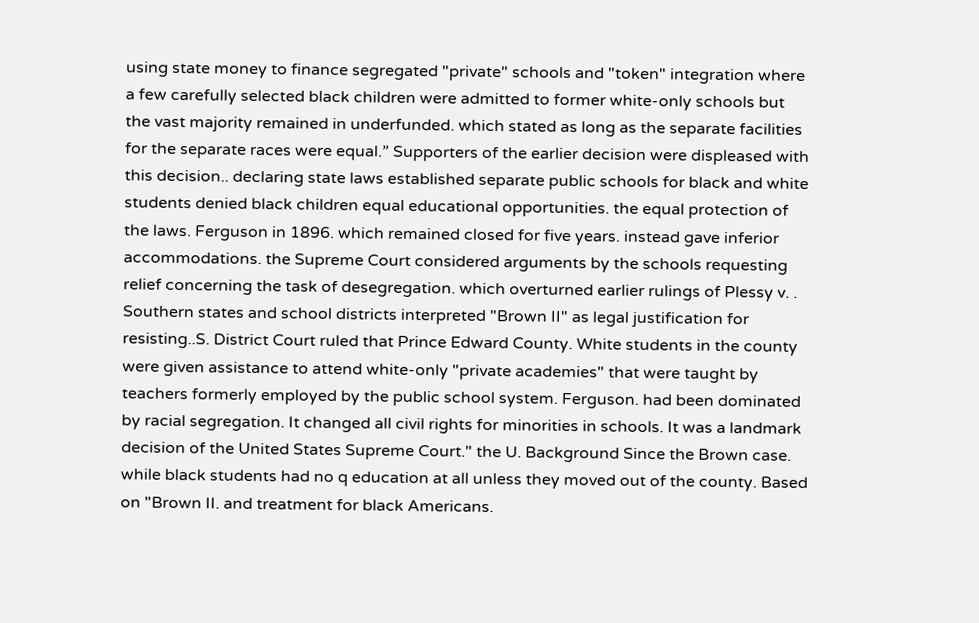using state money to finance segregated "private" schools and "token" integration where a few carefully selected black children were admitted to former white-only schools but the vast majority remained in underfunded. which stated as long as the separate facilities for the separate races were equal.” Supporters of the earlier decision were displeased with this decision.. declaring state laws established separate public schools for black and white students denied black children equal educational opportunities. the equal protection of the laws. Ferguson in 1896. which remained closed for five years. instead gave inferior accommodations. the Supreme Court considered arguments by the schools requesting relief concerning the task of desegregation. which overturned earlier rulings of Plessy v. . Southern states and school districts interpreted "Brown II" as legal justification for resisting..S. District Court ruled that Prince Edward County. White students in the county were given assistance to attend white-only "private academies" that were taught by teachers formerly employed by the public school system. Ferguson. had been dominated by racial segregation. It changed all civil rights for minorities in schools. It was a landmark decision of the United States Supreme Court." the U. Background Since the Brown case. while black students had no q education at all unless they moved out of the county. Based on "Brown II. and treatment for black Americans.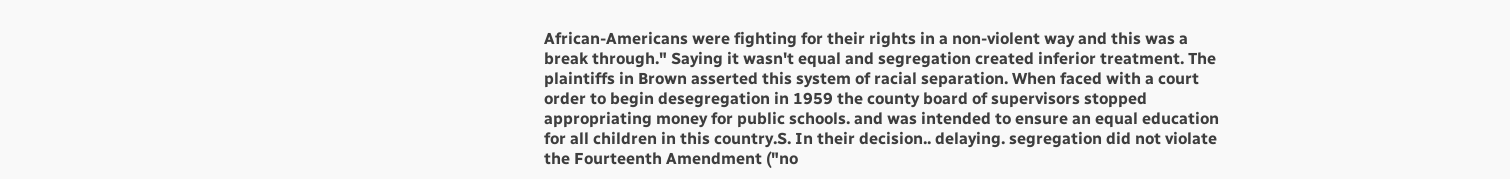African-Americans were fighting for their rights in a non-violent way and this was a break through." Saying it wasn't equal and segregation created inferior treatment. The plaintiffs in Brown asserted this system of racial separation. When faced with a court order to begin desegregation in 1959 the county board of supervisors stopped appropriating money for public schools. and was intended to ensure an equal education for all children in this country.S. In their decision.. delaying. segregation did not violate the Fourteenth Amendment ("no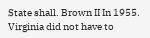State shall. Brown II In 1955. Virginia did not have to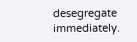desegregate immediately.